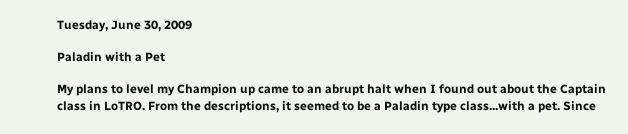Tuesday, June 30, 2009

Paladin with a Pet

My plans to level my Champion up came to an abrupt halt when I found out about the Captain class in LoTRO. From the descriptions, it seemed to be a Paladin type class...with a pet. Since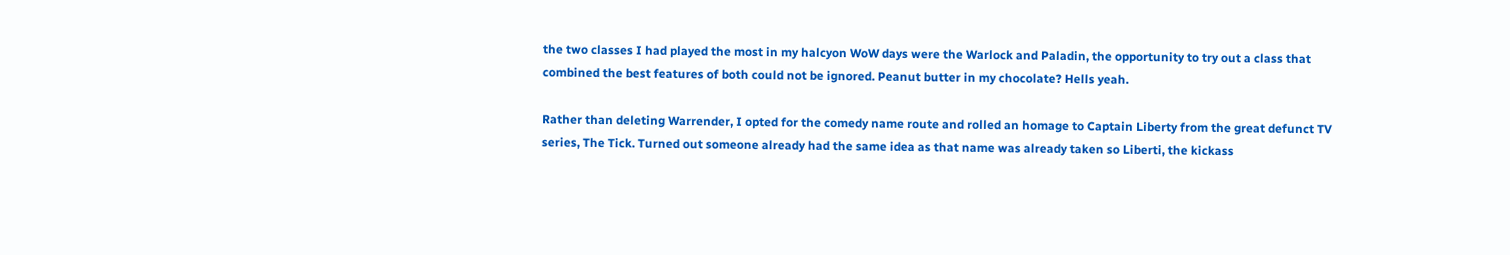the two classes I had played the most in my halcyon WoW days were the Warlock and Paladin, the opportunity to try out a class that combined the best features of both could not be ignored. Peanut butter in my chocolate? Hells yeah.

Rather than deleting Warrender, I opted for the comedy name route and rolled an homage to Captain Liberty from the great defunct TV series, The Tick. Turned out someone already had the same idea as that name was already taken so Liberti, the kickass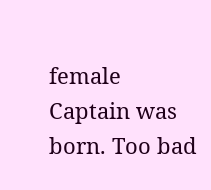female Captain was born. Too bad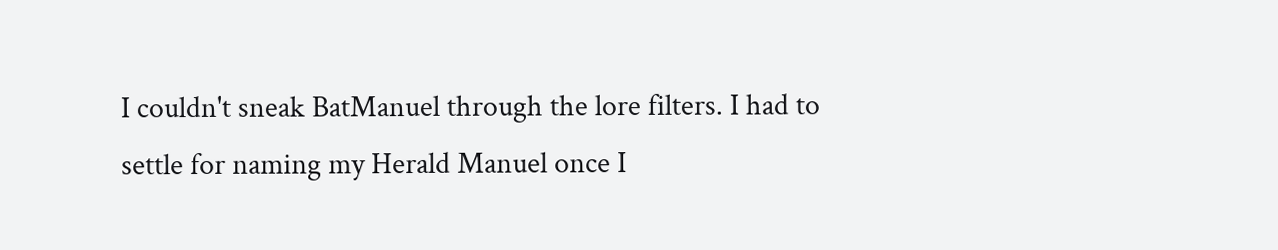I couldn't sneak BatManuel through the lore filters. I had to settle for naming my Herald Manuel once I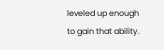leveled up enough to gain that ability.